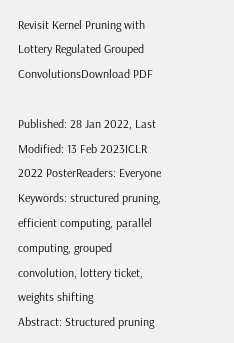Revisit Kernel Pruning with Lottery Regulated Grouped ConvolutionsDownload PDF

Published: 28 Jan 2022, Last Modified: 13 Feb 2023ICLR 2022 PosterReaders: Everyone
Keywords: structured pruning, efficient computing, parallel computing, grouped convolution, lottery ticket, weights shifting
Abstract: Structured pruning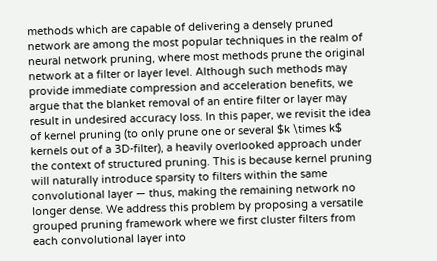methods which are capable of delivering a densely pruned network are among the most popular techniques in the realm of neural network pruning, where most methods prune the original network at a filter or layer level. Although such methods may provide immediate compression and acceleration benefits, we argue that the blanket removal of an entire filter or layer may result in undesired accuracy loss. In this paper, we revisit the idea of kernel pruning (to only prune one or several $k \times k$ kernels out of a 3D-filter), a heavily overlooked approach under the context of structured pruning. This is because kernel pruning will naturally introduce sparsity to filters within the same convolutional layer — thus, making the remaining network no longer dense. We address this problem by proposing a versatile grouped pruning framework where we first cluster filters from each convolutional layer into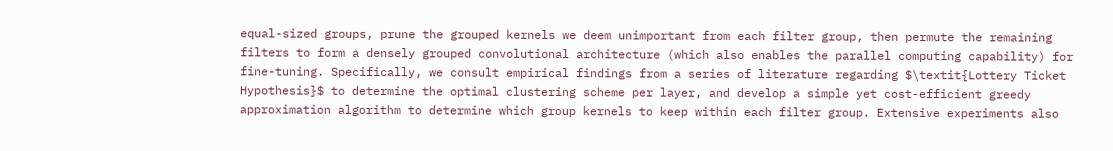equal-sized groups, prune the grouped kernels we deem unimportant from each filter group, then permute the remaining filters to form a densely grouped convolutional architecture (which also enables the parallel computing capability) for fine-tuning. Specifically, we consult empirical findings from a series of literature regarding $\textit{Lottery Ticket Hypothesis}$ to determine the optimal clustering scheme per layer, and develop a simple yet cost-efficient greedy approximation algorithm to determine which group kernels to keep within each filter group. Extensive experiments also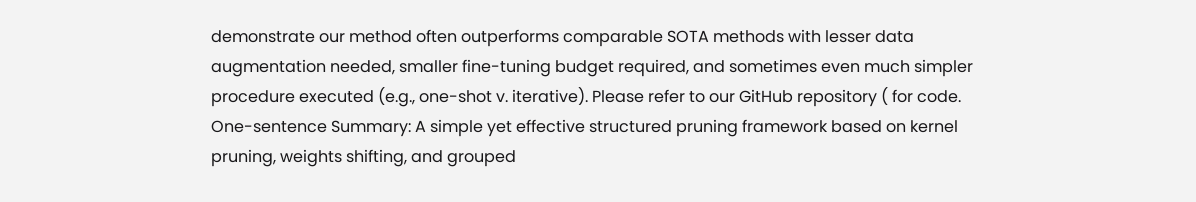demonstrate our method often outperforms comparable SOTA methods with lesser data augmentation needed, smaller fine-tuning budget required, and sometimes even much simpler procedure executed (e.g., one-shot v. iterative). Please refer to our GitHub repository ( for code.
One-sentence Summary: A simple yet effective structured pruning framework based on kernel pruning, weights shifting, and grouped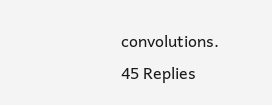convolutions.
45 Replies